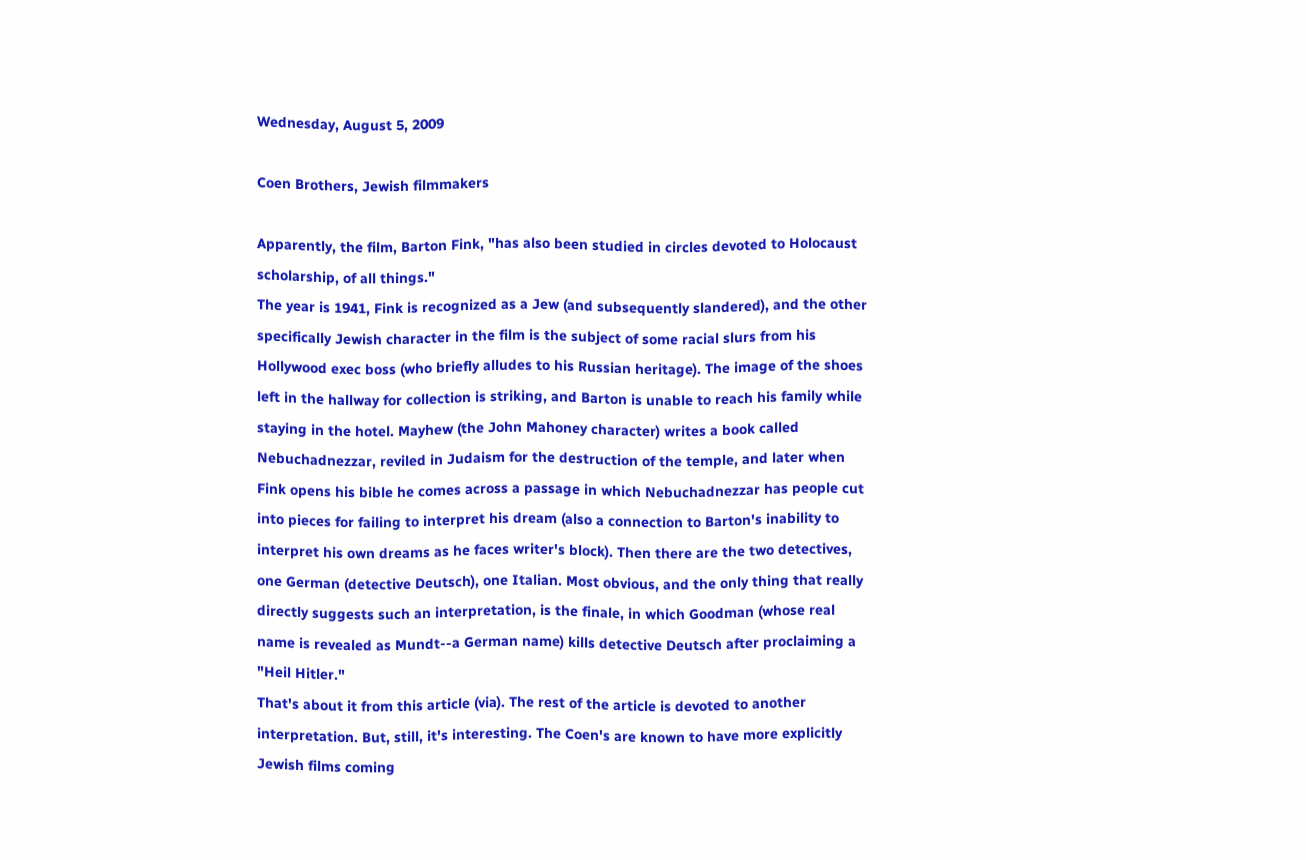Wednesday, August 5, 2009

Coen Brothers, Jewish filmmakers

Apparently, the film, Barton Fink, "has also been studied in circles devoted to Holocaust scholarship, of all things."
The year is 1941, Fink is recognized as a Jew (and subsequently slandered), and the other specifically Jewish character in the film is the subject of some racial slurs from his Hollywood exec boss (who briefly alludes to his Russian heritage). The image of the shoes left in the hallway for collection is striking, and Barton is unable to reach his family while staying in the hotel. Mayhew (the John Mahoney character) writes a book called Nebuchadnezzar, reviled in Judaism for the destruction of the temple, and later when Fink opens his bible he comes across a passage in which Nebuchadnezzar has people cut into pieces for failing to interpret his dream (also a connection to Barton's inability to interpret his own dreams as he faces writer's block). Then there are the two detectives, one German (detective Deutsch), one Italian. Most obvious, and the only thing that really directly suggests such an interpretation, is the finale, in which Goodman (whose real name is revealed as Mundt--a German name) kills detective Deutsch after proclaiming a "Heil Hitler."
That's about it from this article (via). The rest of the article is devoted to another interpretation. But, still, it's interesting. The Coen's are known to have more explicitly Jewish films coming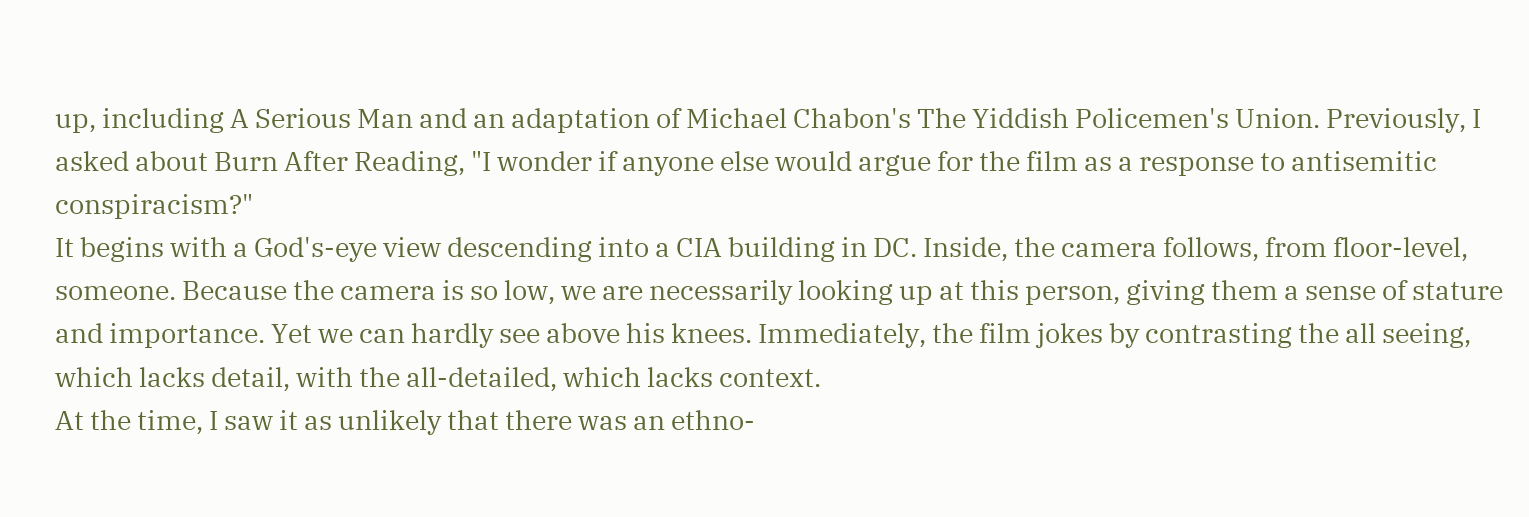up, including A Serious Man and an adaptation of Michael Chabon's The Yiddish Policemen's Union. Previously, I asked about Burn After Reading, "I wonder if anyone else would argue for the film as a response to antisemitic conspiracism?"
It begins with a God's-eye view descending into a CIA building in DC. Inside, the camera follows, from floor-level, someone. Because the camera is so low, we are necessarily looking up at this person, giving them a sense of stature and importance. Yet we can hardly see above his knees. Immediately, the film jokes by contrasting the all seeing, which lacks detail, with the all-detailed, which lacks context.
At the time, I saw it as unlikely that there was an ethno-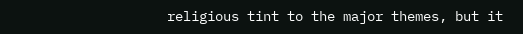religious tint to the major themes, but it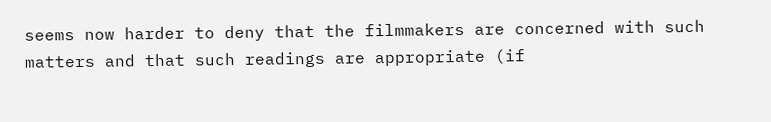seems now harder to deny that the filmmakers are concerned with such matters and that such readings are appropriate (if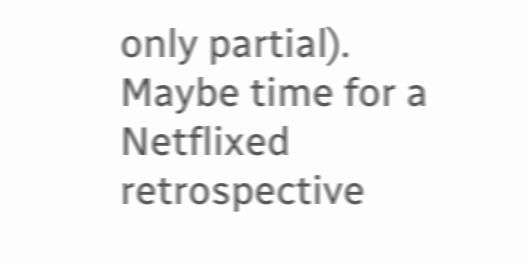only partial). Maybe time for a Netflixed retrospective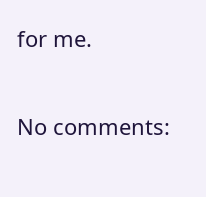for me.

No comments: